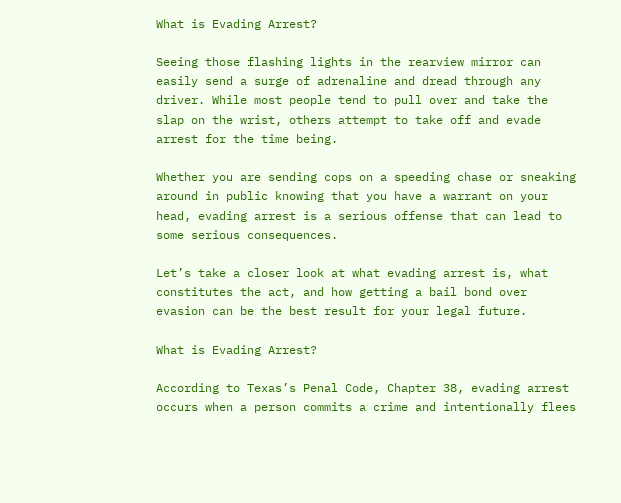What is Evading Arrest?

Seeing those flashing lights in the rearview mirror can easily send a surge of adrenaline and dread through any driver. While most people tend to pull over and take the slap on the wrist, others attempt to take off and evade arrest for the time being.

Whether you are sending cops on a speeding chase or sneaking around in public knowing that you have a warrant on your head, evading arrest is a serious offense that can lead to some serious consequences.

Let’s take a closer look at what evading arrest is, what constitutes the act, and how getting a bail bond over evasion can be the best result for your legal future.

What is Evading Arrest?

According to Texas’s Penal Code, Chapter 38, evading arrest occurs when a person commits a crime and intentionally flees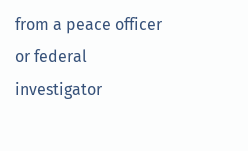from a peace officer or federal investigator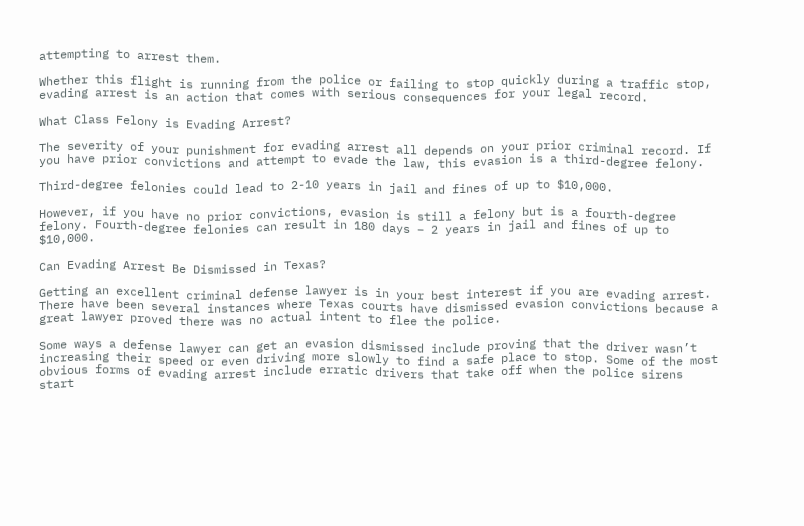attempting to arrest them.

Whether this flight is running from the police or failing to stop quickly during a traffic stop, evading arrest is an action that comes with serious consequences for your legal record.

What Class Felony is Evading Arrest?

The severity of your punishment for evading arrest all depends on your prior criminal record. If you have prior convictions and attempt to evade the law, this evasion is a third-degree felony.

Third-degree felonies could lead to 2-10 years in jail and fines of up to $10,000.

However, if you have no prior convictions, evasion is still a felony but is a fourth-degree felony. Fourth-degree felonies can result in 180 days – 2 years in jail and fines of up to $10,000.

Can Evading Arrest Be Dismissed in Texas?

Getting an excellent criminal defense lawyer is in your best interest if you are evading arrest. There have been several instances where Texas courts have dismissed evasion convictions because a great lawyer proved there was no actual intent to flee the police.

Some ways a defense lawyer can get an evasion dismissed include proving that the driver wasn’t increasing their speed or even driving more slowly to find a safe place to stop. Some of the most obvious forms of evading arrest include erratic drivers that take off when the police sirens start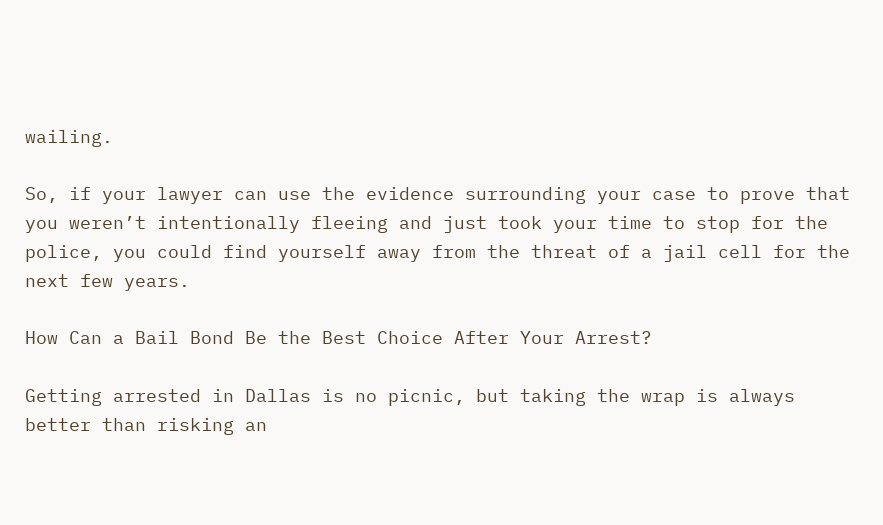wailing.

So, if your lawyer can use the evidence surrounding your case to prove that you weren’t intentionally fleeing and just took your time to stop for the police, you could find yourself away from the threat of a jail cell for the next few years.

How Can a Bail Bond Be the Best Choice After Your Arrest?

Getting arrested in Dallas is no picnic, but taking the wrap is always better than risking an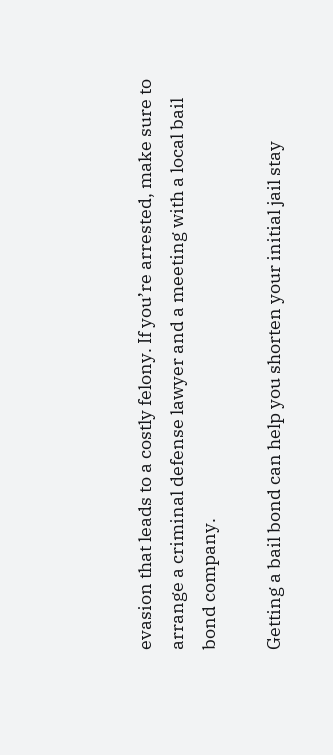evasion that leads to a costly felony. If you’re arrested, make sure to arrange a criminal defense lawyer and a meeting with a local bail bond company.

Getting a bail bond can help you shorten your initial jail stay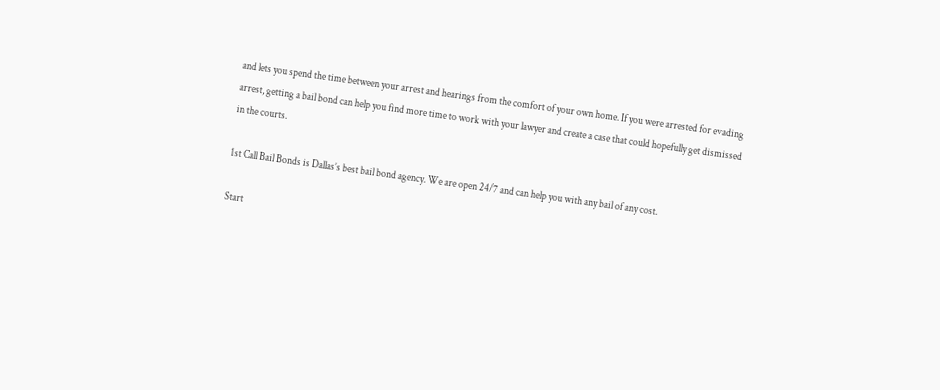and lets you spend the time between your arrest and hearings from the comfort of your own home. If you were arrested for evading arrest, getting a bail bond can help you find more time to work with your lawyer and create a case that could hopefully get dismissed in the courts.

1st Call Bail Bonds is Dallas’s best bail bond agency. We are open 24/7 and can help you with any bail of any cost.

Start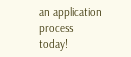an application process today!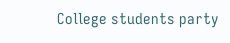College students party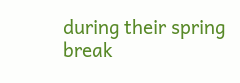during their spring break